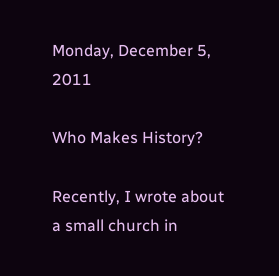Monday, December 5, 2011

Who Makes History?

Recently, I wrote about a small church in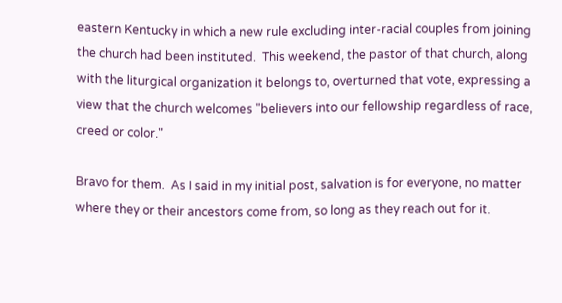eastern Kentucky in which a new rule excluding inter-racial couples from joining the church had been instituted.  This weekend, the pastor of that church, along with the liturgical organization it belongs to, overturned that vote, expressing a view that the church welcomes "believers into our fellowship regardless of race, creed or color."

Bravo for them.  As I said in my initial post, salvation is for everyone, no matter where they or their ancestors come from, so long as they reach out for it.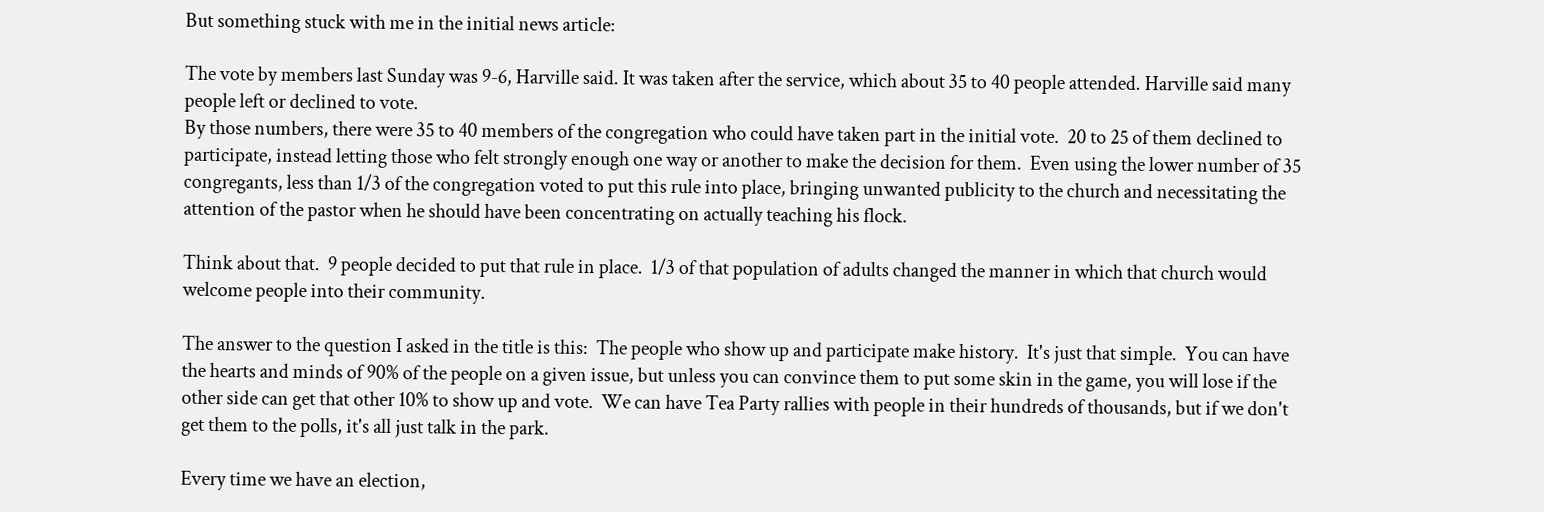But something stuck with me in the initial news article:

The vote by members last Sunday was 9-6, Harville said. It was taken after the service, which about 35 to 40 people attended. Harville said many people left or declined to vote.
By those numbers, there were 35 to 40 members of the congregation who could have taken part in the initial vote.  20 to 25 of them declined to participate, instead letting those who felt strongly enough one way or another to make the decision for them.  Even using the lower number of 35 congregants, less than 1/3 of the congregation voted to put this rule into place, bringing unwanted publicity to the church and necessitating the attention of the pastor when he should have been concentrating on actually teaching his flock.

Think about that.  9 people decided to put that rule in place.  1/3 of that population of adults changed the manner in which that church would welcome people into their community.

The answer to the question I asked in the title is this:  The people who show up and participate make history.  It's just that simple.  You can have the hearts and minds of 90% of the people on a given issue, but unless you can convince them to put some skin in the game, you will lose if the other side can get that other 10% to show up and vote.  We can have Tea Party rallies with people in their hundreds of thousands, but if we don't get them to the polls, it's all just talk in the park.

Every time we have an election,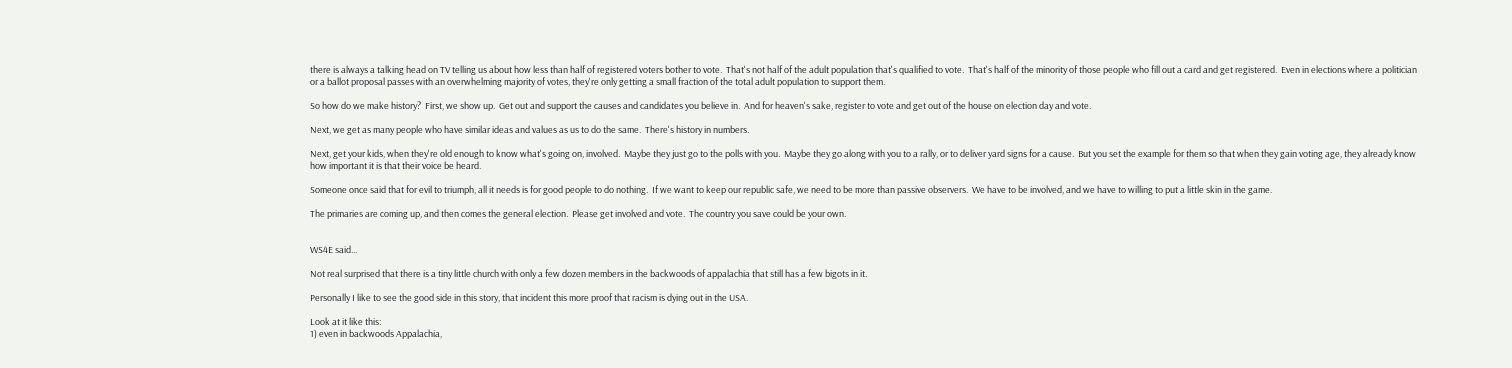there is always a talking head on TV telling us about how less than half of registered voters bother to vote.  That's not half of the adult population that's qualified to vote.  That's half of the minority of those people who fill out a card and get registered.  Even in elections where a politician or a ballot proposal passes with an overwhelming majority of votes, they're only getting a small fraction of the total adult population to support them.

So how do we make history?  First, we show up.  Get out and support the causes and candidates you believe in.  And for heaven's sake, register to vote and get out of the house on election day and vote.

Next, we get as many people who have similar ideas and values as us to do the same.  There's history in numbers.

Next, get your kids, when they're old enough to know what's going on, involved.  Maybe they just go to the polls with you.  Maybe they go along with you to a rally, or to deliver yard signs for a cause.  But you set the example for them so that when they gain voting age, they already know how important it is that their voice be heard.

Someone once said that for evil to triumph, all it needs is for good people to do nothing.  If we want to keep our republic safe, we need to be more than passive observers.  We have to be involved, and we have to willing to put a little skin in the game.

The primaries are coming up, and then comes the general election.  Please get involved and vote.  The country you save could be your own.


WS4E said...

Not real surprised that there is a tiny little church with only a few dozen members in the backwoods of appalachia that still has a few bigots in it.

Personally I like to see the good side in this story, that incident this more proof that racism is dying out in the USA.

Look at it like this:
1) even in backwoods Appalachia,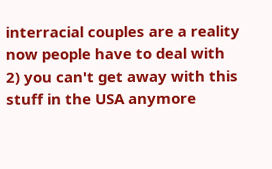interracial couples are a reality now people have to deal with
2) you can't get away with this stuff in the USA anymore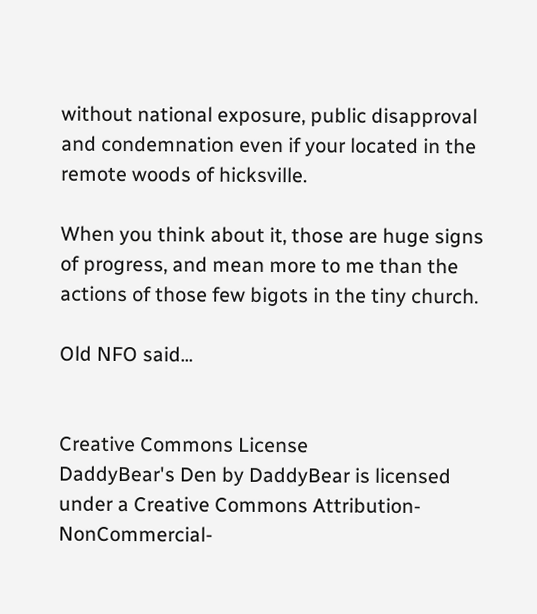without national exposure, public disapproval and condemnation even if your located in the remote woods of hicksville.

When you think about it, those are huge signs of progress, and mean more to me than the actions of those few bigots in the tiny church.

Old NFO said...


Creative Commons License
DaddyBear's Den by DaddyBear is licensed under a Creative Commons Attribution-NonCommercial-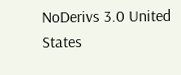NoDerivs 3.0 United States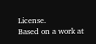License.
Based on a work at